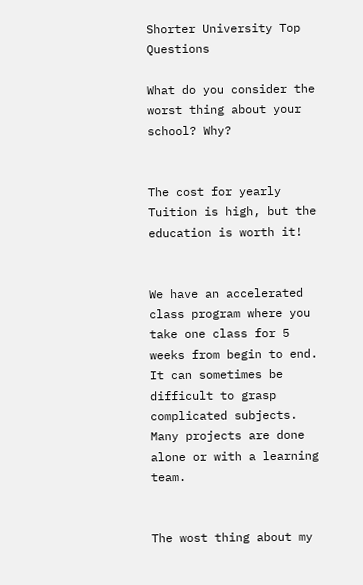Shorter University Top Questions

What do you consider the worst thing about your school? Why?


The cost for yearly Tuition is high, but the education is worth it!


We have an accelerated class program where you take one class for 5 weeks from begin to end. It can sometimes be difficult to grasp complicated subjects. Many projects are done alone or with a learning team.


The wost thing about my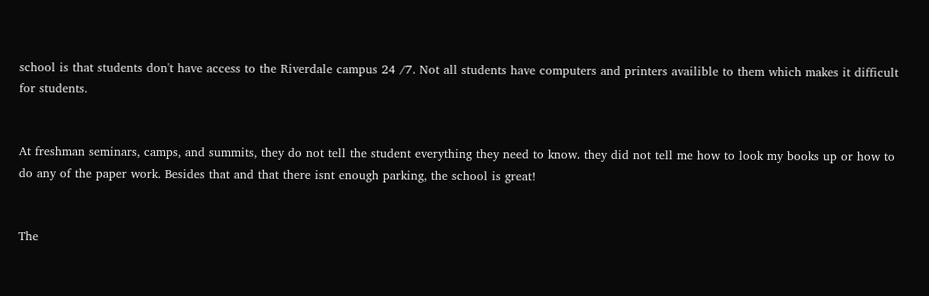school is that students don't have access to the Riverdale campus 24 /7. Not all students have computers and printers availible to them which makes it difficult for students.


At freshman seminars, camps, and summits, they do not tell the student everything they need to know. they did not tell me how to look my books up or how to do any of the paper work. Besides that and that there isnt enough parking, the school is great!


The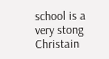school is a very stong Christain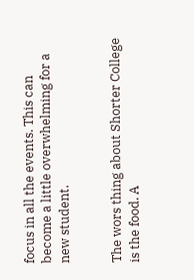focus in all the events. This can become a little overwhelming for a new student.


The wors thing about Shorter College is the food. A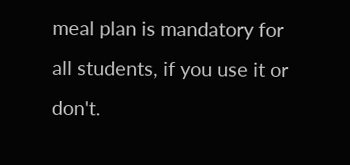meal plan is mandatory for all students, if you use it or don't.